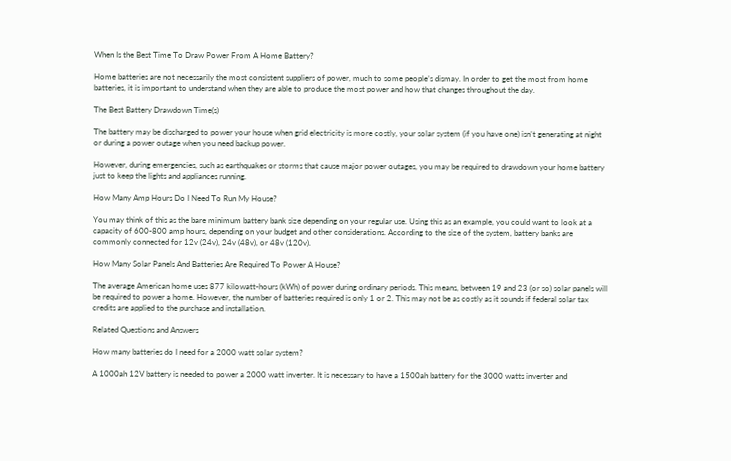When Is the Best Time To Draw Power From A Home Battery?

Home batteries are not necessarily the most consistent suppliers of power, much to some people’s dismay. In order to get the most from home batteries, it is important to understand when they are able to produce the most power and how that changes throughout the day.

The Best Battery Drawdown Time(s)

The battery may be discharged to power your house when grid electricity is more costly, your solar system (if you have one) isn’t generating at night or during a power outage when you need backup power.

However, during emergencies, such as earthquakes or storms that cause major power outages, you may be required to drawdown your home battery just to keep the lights and appliances running.

How Many Amp Hours Do I Need To Run My House?

You may think of this as the bare minimum battery bank size depending on your regular use. Using this as an example, you could want to look at a capacity of 600-800 amp hours, depending on your budget and other considerations. According to the size of the system, battery banks are commonly connected for 12v (24v), 24v (48v), or 48v (120v).

How Many Solar Panels And Batteries Are Required To Power A House?

The average American home uses 877 kilowatt-hours (kWh) of power during ordinary periods. This means, between 19 and 23 (or so) solar panels will be required to power a home. However, the number of batteries required is only 1 or 2. This may not be as costly as it sounds if federal solar tax credits are applied to the purchase and installation.

Related Questions and Answers

How many batteries do I need for a 2000 watt solar system?

A 1000ah 12V battery is needed to power a 2000 watt inverter. It is necessary to have a 1500ah battery for the 3000 watts inverter and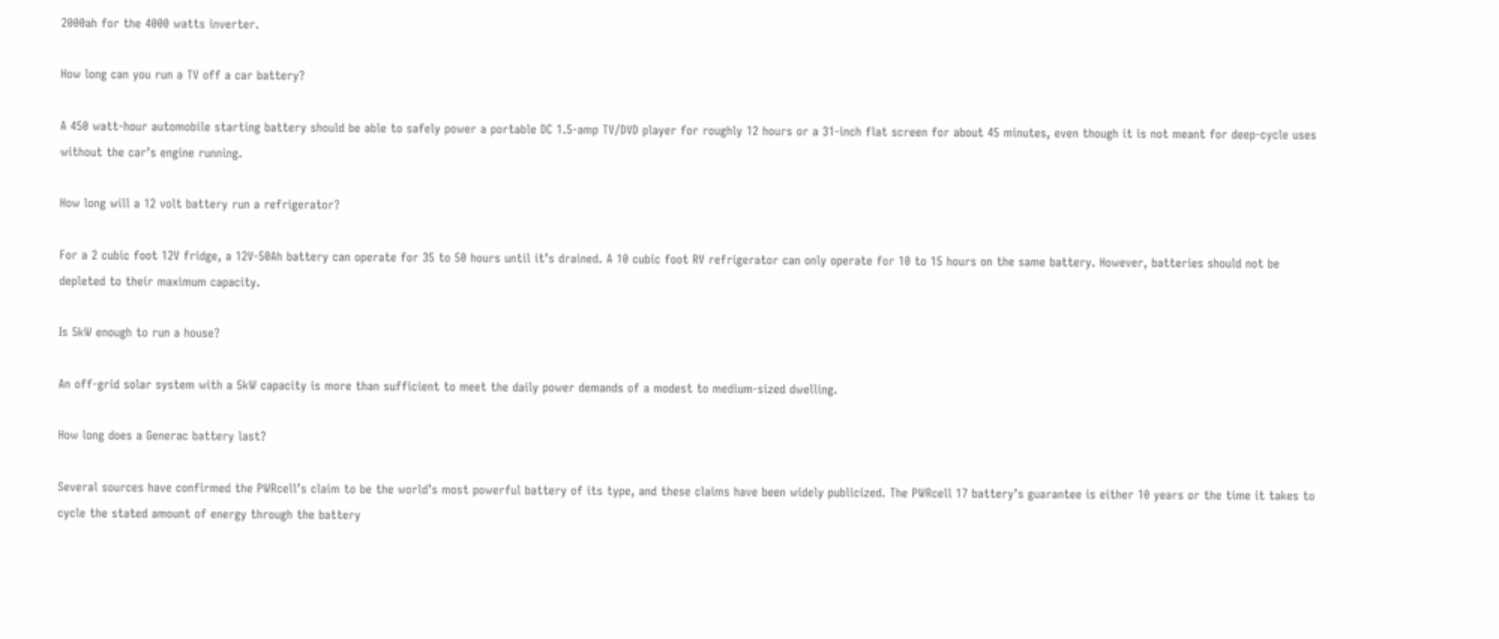2000ah for the 4000 watts inverter.

How long can you run a TV off a car battery?

A 450 watt-hour automobile starting battery should be able to safely power a portable DC 1.5-amp TV/DVD player for roughly 12 hours or a 31-inch flat screen for about 45 minutes, even though it is not meant for deep-cycle uses without the car’s engine running.

How long will a 12 volt battery run a refrigerator?

For a 2 cubic foot 12V fridge, a 12V-50Ah battery can operate for 35 to 50 hours until it’s drained. A 10 cubic foot RV refrigerator can only operate for 10 to 15 hours on the same battery. However, batteries should not be depleted to their maximum capacity.

Is 5kW enough to run a house?

An off-grid solar system with a 5kW capacity is more than sufficient to meet the daily power demands of a modest to medium-sized dwelling.

How long does a Generac battery last?

Several sources have confirmed the PWRcell’s claim to be the world’s most powerful battery of its type, and these claims have been widely publicized. The PWRcell 17 battery’s guarantee is either 10 years or the time it takes to cycle the stated amount of energy through the battery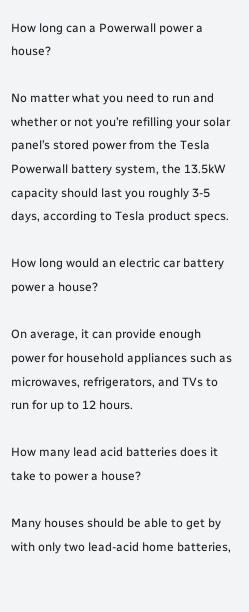How long can a Powerwall power a house?

No matter what you need to run and whether or not you’re refilling your solar panel’s stored power from the Tesla Powerwall battery system, the 13.5kW capacity should last you roughly 3-5 days, according to Tesla product specs.

How long would an electric car battery power a house?

On average, it can provide enough power for household appliances such as microwaves, refrigerators, and TVs to run for up to 12 hours.

How many lead acid batteries does it take to power a house?

Many houses should be able to get by with only two lead-acid home batteries,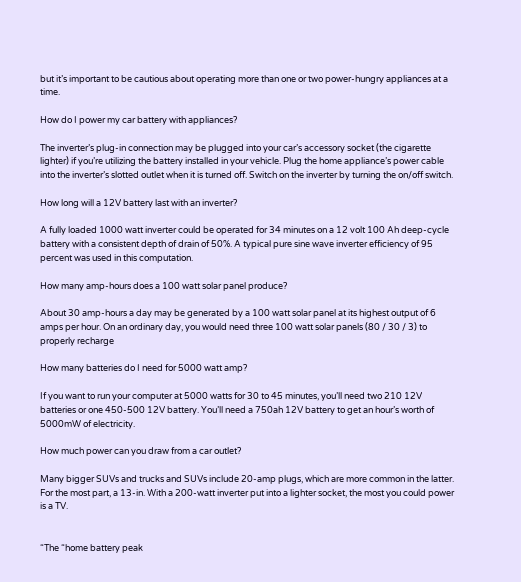but it’s important to be cautious about operating more than one or two power-hungry appliances at a time.

How do I power my car battery with appliances?

The inverter’s plug-in connection may be plugged into your car’s accessory socket (the cigarette lighter) if you’re utilizing the battery installed in your vehicle. Plug the home appliance’s power cable into the inverter’s slotted outlet when it is turned off. Switch on the inverter by turning the on/off switch.

How long will a 12V battery last with an inverter?

A fully loaded 1000 watt inverter could be operated for 34 minutes on a 12 volt 100 Ah deep-cycle battery with a consistent depth of drain of 50%. A typical pure sine wave inverter efficiency of 95 percent was used in this computation.

How many amp-hours does a 100 watt solar panel produce?

About 30 amp-hours a day may be generated by a 100 watt solar panel at its highest output of 6 amps per hour. On an ordinary day, you would need three 100 watt solar panels (80 / 30 / 3) to properly recharge

How many batteries do I need for 5000 watt amp?

If you want to run your computer at 5000 watts for 30 to 45 minutes, you’ll need two 210 12V batteries or one 450-500 12V battery. You’ll need a 750ah 12V battery to get an hour’s worth of 5000mW of electricity.

How much power can you draw from a car outlet?

Many bigger SUVs and trucks and SUVs include 20-amp plugs, which are more common in the latter. For the most part, a 13-in. With a 200-watt inverter put into a lighter socket, the most you could power is a TV.


“The “home battery peak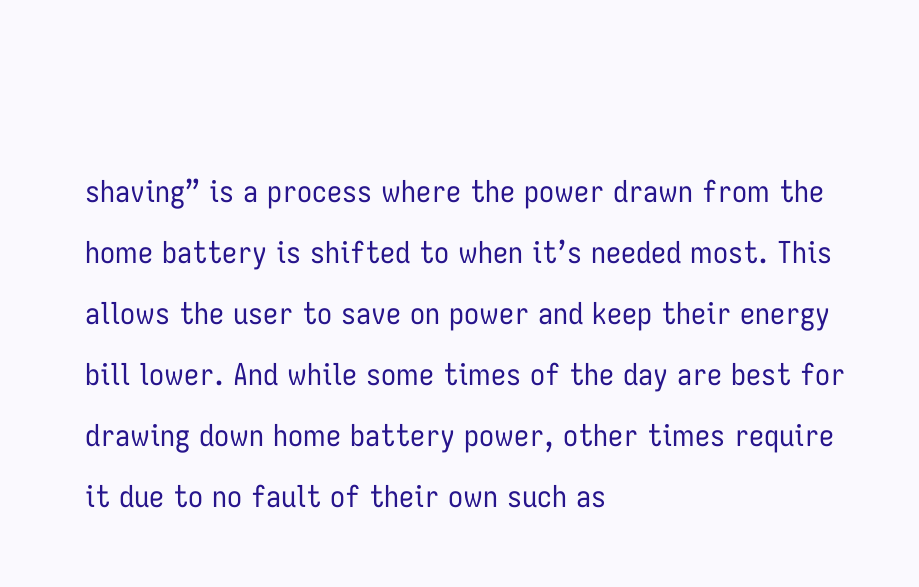shaving” is a process where the power drawn from the home battery is shifted to when it’s needed most. This allows the user to save on power and keep their energy bill lower. And while some times of the day are best for drawing down home battery power, other times require it due to no fault of their own such as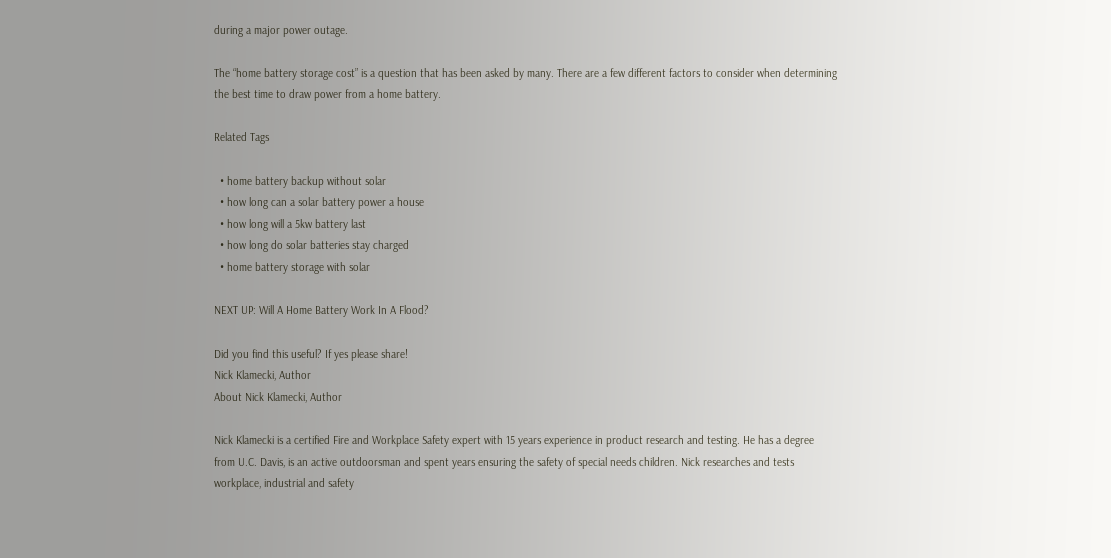during a major power outage.

The “home battery storage cost” is a question that has been asked by many. There are a few different factors to consider when determining the best time to draw power from a home battery.

Related Tags

  • home battery backup without solar
  • how long can a solar battery power a house
  • how long will a 5kw battery last
  • how long do solar batteries stay charged
  • home battery storage with solar

NEXT UP: Will A Home Battery Work In A Flood?

Did you find this useful? If yes please share!
Nick Klamecki, Author
About Nick Klamecki, Author

Nick Klamecki is a certified Fire and Workplace Safety expert with 15 years experience in product research and testing. He has a degree from U.C. Davis, is an active outdoorsman and spent years ensuring the safety of special needs children. Nick researches and tests workplace, industrial and safety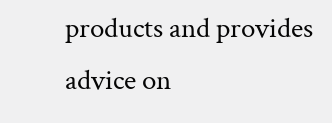products and provides advice on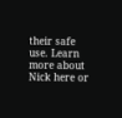their safe use. Learn more about Nick here or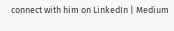connect with him on LinkedIn | Medium